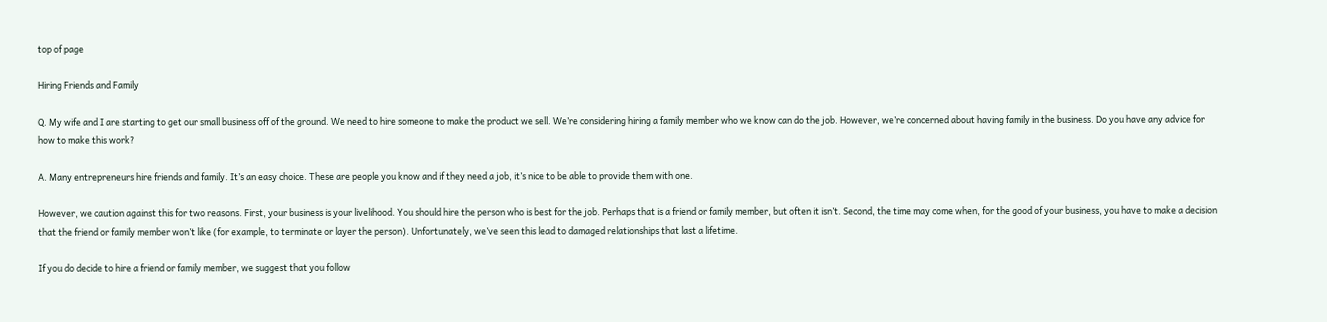top of page

Hiring Friends and Family

Q. My wife and I are starting to get our small business off of the ground. We need to hire someone to make the product we sell. We’re considering hiring a family member who we know can do the job. However, we’re concerned about having family in the business. Do you have any advice for how to make this work?

A. Many entrepreneurs hire friends and family. It’s an easy choice. These are people you know and if they need a job, it’s nice to be able to provide them with one.

However, we caution against this for two reasons. First, your business is your livelihood. You should hire the person who is best for the job. Perhaps that is a friend or family member, but often it isn’t. Second, the time may come when, for the good of your business, you have to make a decision that the friend or family member won’t like (for example, to terminate or layer the person). Unfortunately, we’ve seen this lead to damaged relationships that last a lifetime.

If you do decide to hire a friend or family member, we suggest that you follow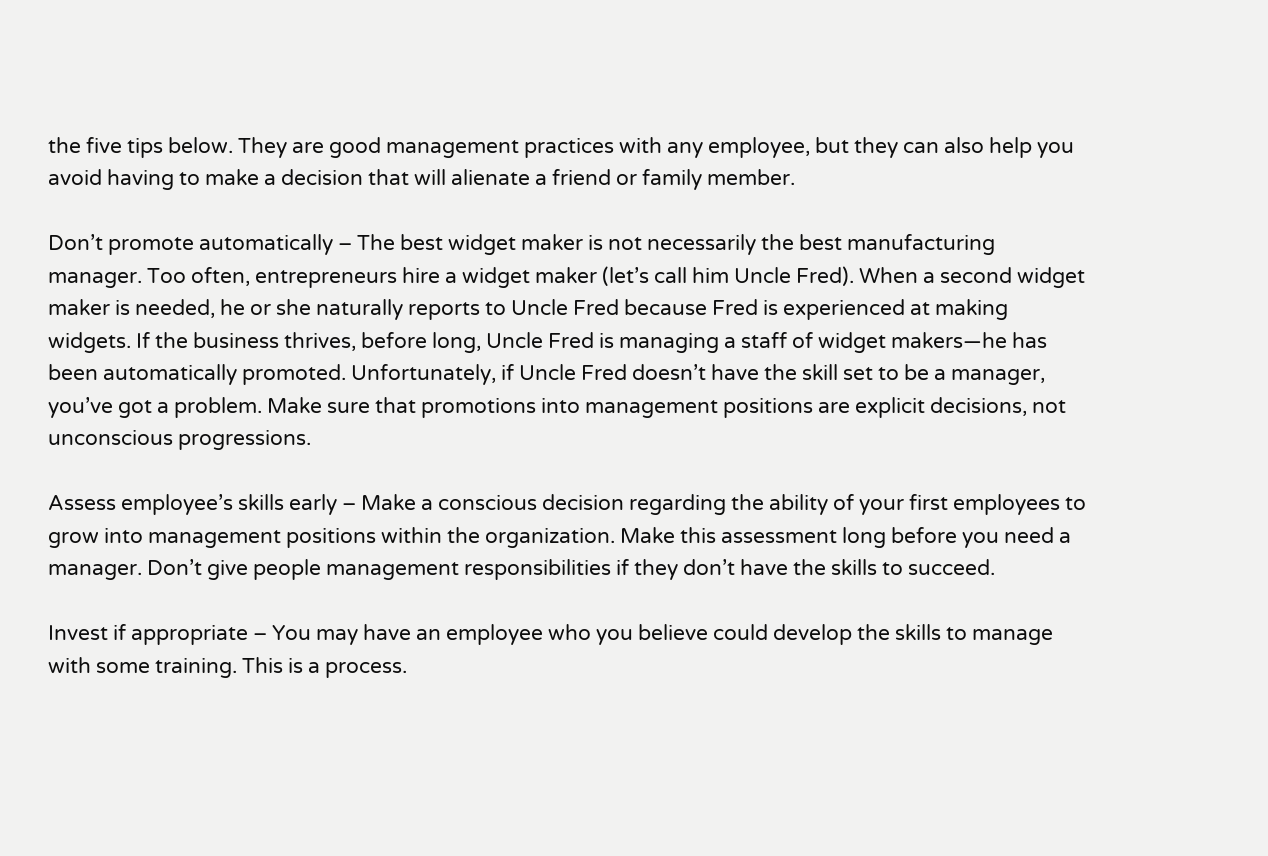the five tips below. They are good management practices with any employee, but they can also help you avoid having to make a decision that will alienate a friend or family member.

Don’t promote automatically – The best widget maker is not necessarily the best manufacturing manager. Too often, entrepreneurs hire a widget maker (let’s call him Uncle Fred). When a second widget maker is needed, he or she naturally reports to Uncle Fred because Fred is experienced at making widgets. If the business thrives, before long, Uncle Fred is managing a staff of widget makers―he has been automatically promoted. Unfortunately, if Uncle Fred doesn’t have the skill set to be a manager, you’ve got a problem. Make sure that promotions into management positions are explicit decisions, not unconscious progressions.

Assess employee’s skills early – Make a conscious decision regarding the ability of your first employees to grow into management positions within the organization. Make this assessment long before you need a manager. Don’t give people management responsibilities if they don’t have the skills to succeed.

Invest if appropriate – You may have an employee who you believe could develop the skills to manage with some training. This is a process.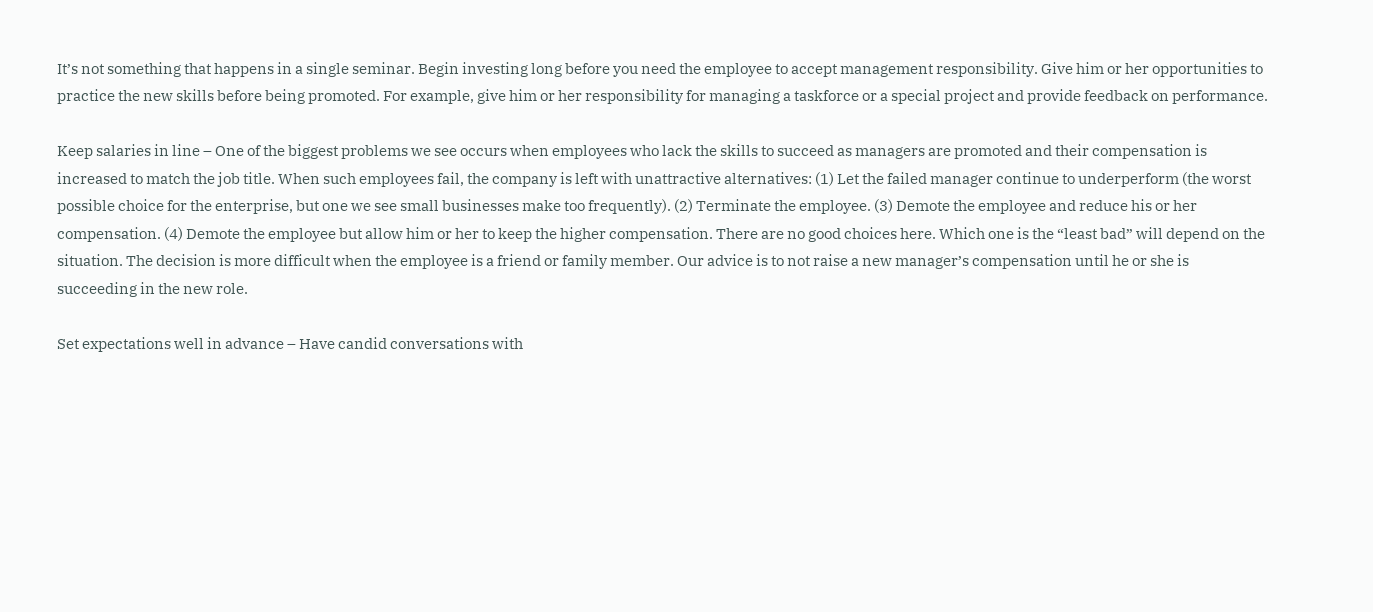It’s not something that happens in a single seminar. Begin investing long before you need the employee to accept management responsibility. Give him or her opportunities to practice the new skills before being promoted. For example, give him or her responsibility for managing a taskforce or a special project and provide feedback on performance.

Keep salaries in line – One of the biggest problems we see occurs when employees who lack the skills to succeed as managers are promoted and their compensation is increased to match the job title. When such employees fail, the company is left with unattractive alternatives: (1) Let the failed manager continue to underperform (the worst possible choice for the enterprise, but one we see small businesses make too frequently). (2) Terminate the employee. (3) Demote the employee and reduce his or her compensation. (4) Demote the employee but allow him or her to keep the higher compensation. There are no good choices here. Which one is the “least bad” will depend on the situation. The decision is more difficult when the employee is a friend or family member. Our advice is to not raise a new manager’s compensation until he or she is succeeding in the new role.

Set expectations well in advance – Have candid conversations with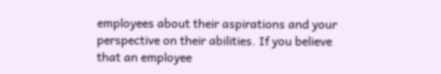employees about their aspirations and your perspective on their abilities. If you believe that an employee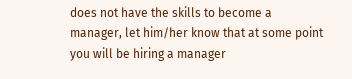does not have the skills to become a manager, let him/her know that at some point you will be hiring a manager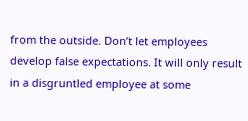from the outside. Don’t let employees develop false expectations. It will only result in a disgruntled employee at some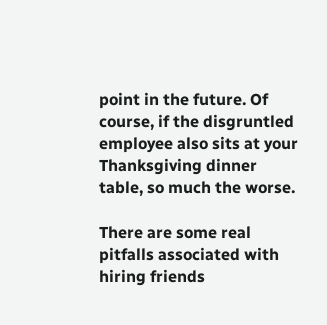point in the future. Of course, if the disgruntled employee also sits at your Thanksgiving dinner table, so much the worse.

There are some real pitfalls associated with hiring friends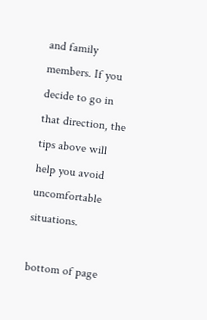and family members. If you decide to go in that direction, the tips above will help you avoid uncomfortable situations.

bottom of page